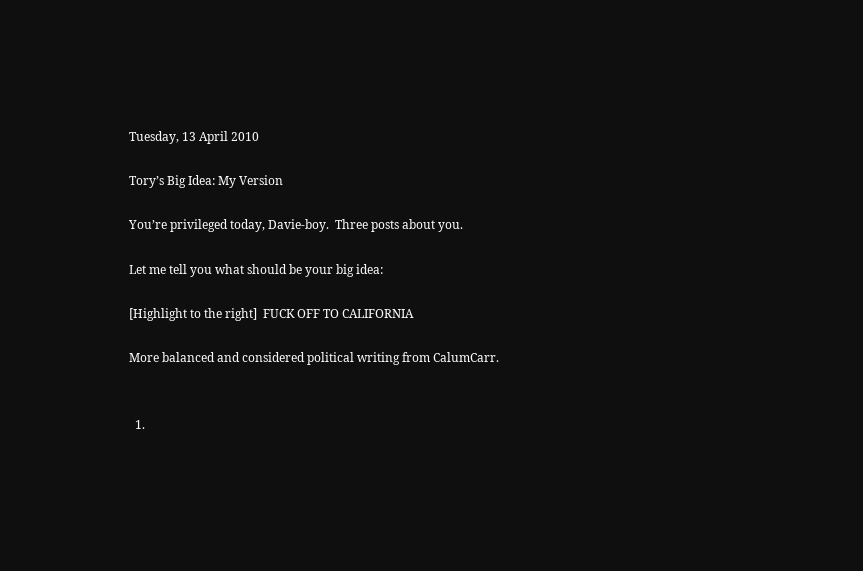Tuesday, 13 April 2010

Tory’s Big Idea: My Version

You’re privileged today, Davie-boy.  Three posts about you.

Let me tell you what should be your big idea:

[Highlight to the right]  FUCK OFF TO CALIFORNIA

More balanced and considered political writing from CalumCarr.


  1.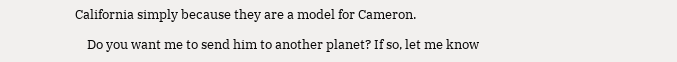California simply because they are a model for Cameron.

    Do you want me to send him to another planet? If so, let me know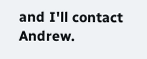and I'll contact Andrew.